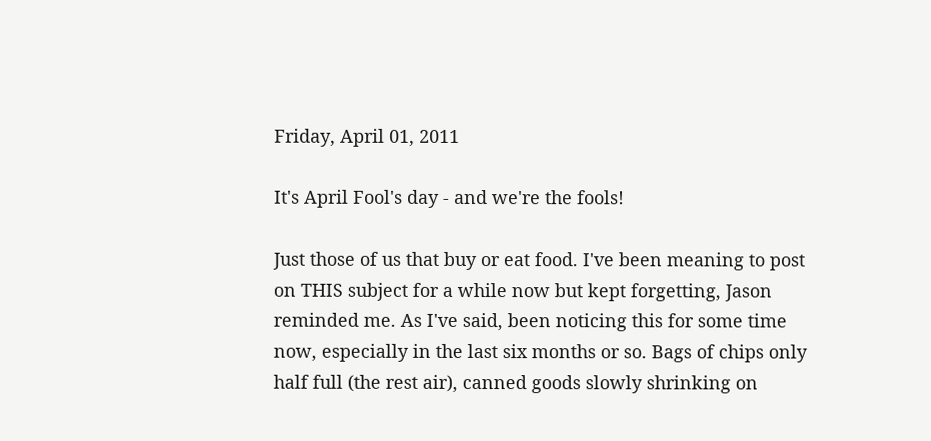Friday, April 01, 2011

It's April Fool's day - and we're the fools!

Just those of us that buy or eat food. I've been meaning to post on THIS subject for a while now but kept forgetting, Jason reminded me. As I've said, been noticing this for some time now, especially in the last six months or so. Bags of chips only half full (the rest air), canned goods slowly shrinking on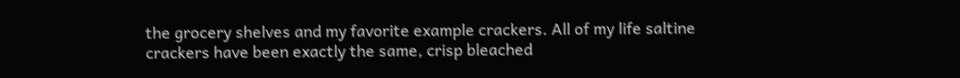the grocery shelves and my favorite example crackers. All of my life saltine crackers have been exactly the same, crisp bleached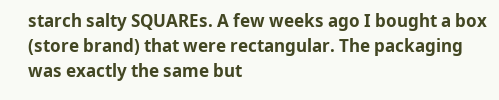starch salty SQUAREs. A few weeks ago I bought a box (store brand) that were rectangular. The packaging was exactly the same but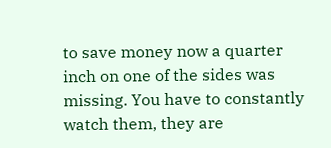to save money now a quarter inch on one of the sides was missing. You have to constantly watch them, they are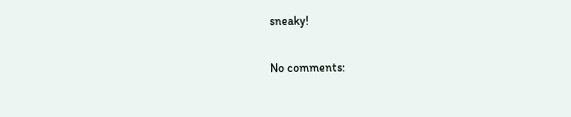sneaky!

No comments: